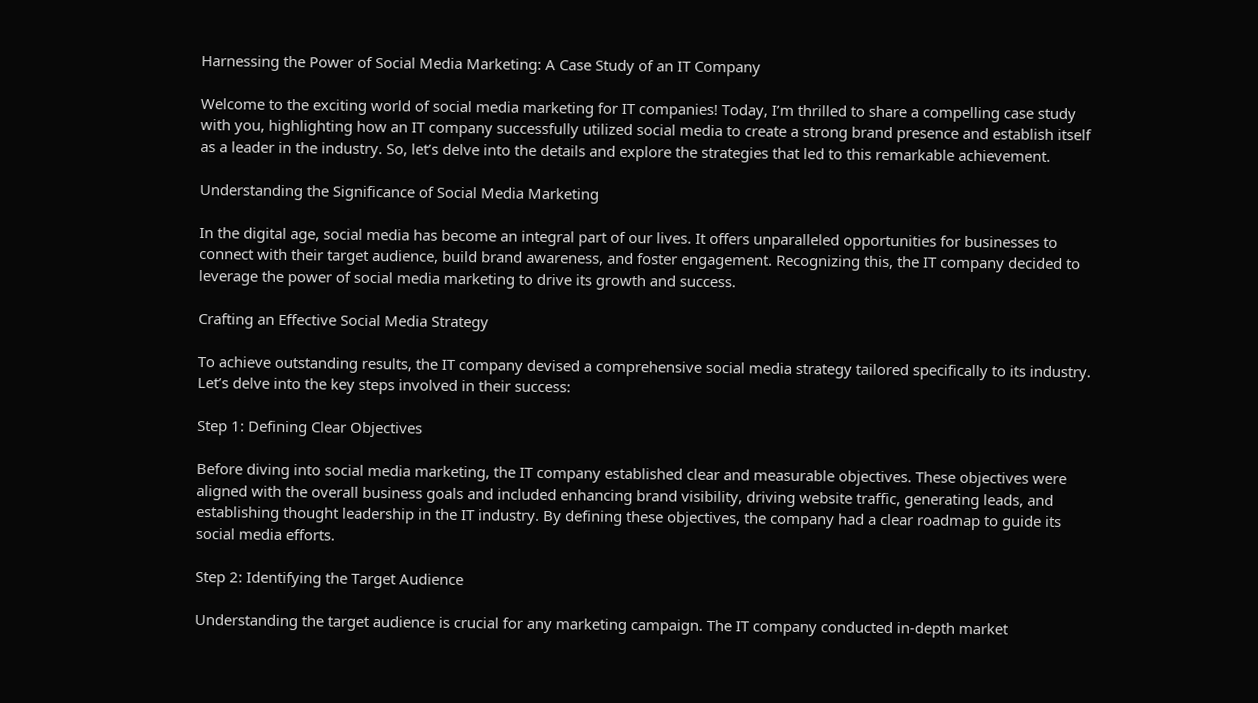Harnessing the Power of Social Media Marketing: A Case Study of an IT Company

Welcome to the exciting world of social media marketing for IT companies! Today, I’m thrilled to share a compelling case study with you, highlighting how an IT company successfully utilized social media to create a strong brand presence and establish itself as a leader in the industry. So, let’s delve into the details and explore the strategies that led to this remarkable achievement.

Understanding the Significance of Social Media Marketing

In the digital age, social media has become an integral part of our lives. It offers unparalleled opportunities for businesses to connect with their target audience, build brand awareness, and foster engagement. Recognizing this, the IT company decided to leverage the power of social media marketing to drive its growth and success.

Crafting an Effective Social Media Strategy

To achieve outstanding results, the IT company devised a comprehensive social media strategy tailored specifically to its industry. Let’s delve into the key steps involved in their success:

Step 1: Defining Clear Objectives

Before diving into social media marketing, the IT company established clear and measurable objectives. These objectives were aligned with the overall business goals and included enhancing brand visibility, driving website traffic, generating leads, and establishing thought leadership in the IT industry. By defining these objectives, the company had a clear roadmap to guide its social media efforts.

Step 2: Identifying the Target Audience

Understanding the target audience is crucial for any marketing campaign. The IT company conducted in-depth market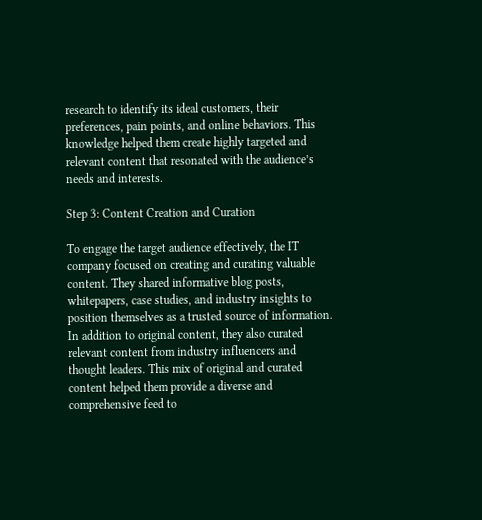research to identify its ideal customers, their preferences, pain points, and online behaviors. This knowledge helped them create highly targeted and relevant content that resonated with the audience’s needs and interests.

Step 3: Content Creation and Curation

To engage the target audience effectively, the IT company focused on creating and curating valuable content. They shared informative blog posts, whitepapers, case studies, and industry insights to position themselves as a trusted source of information. In addition to original content, they also curated relevant content from industry influencers and thought leaders. This mix of original and curated content helped them provide a diverse and comprehensive feed to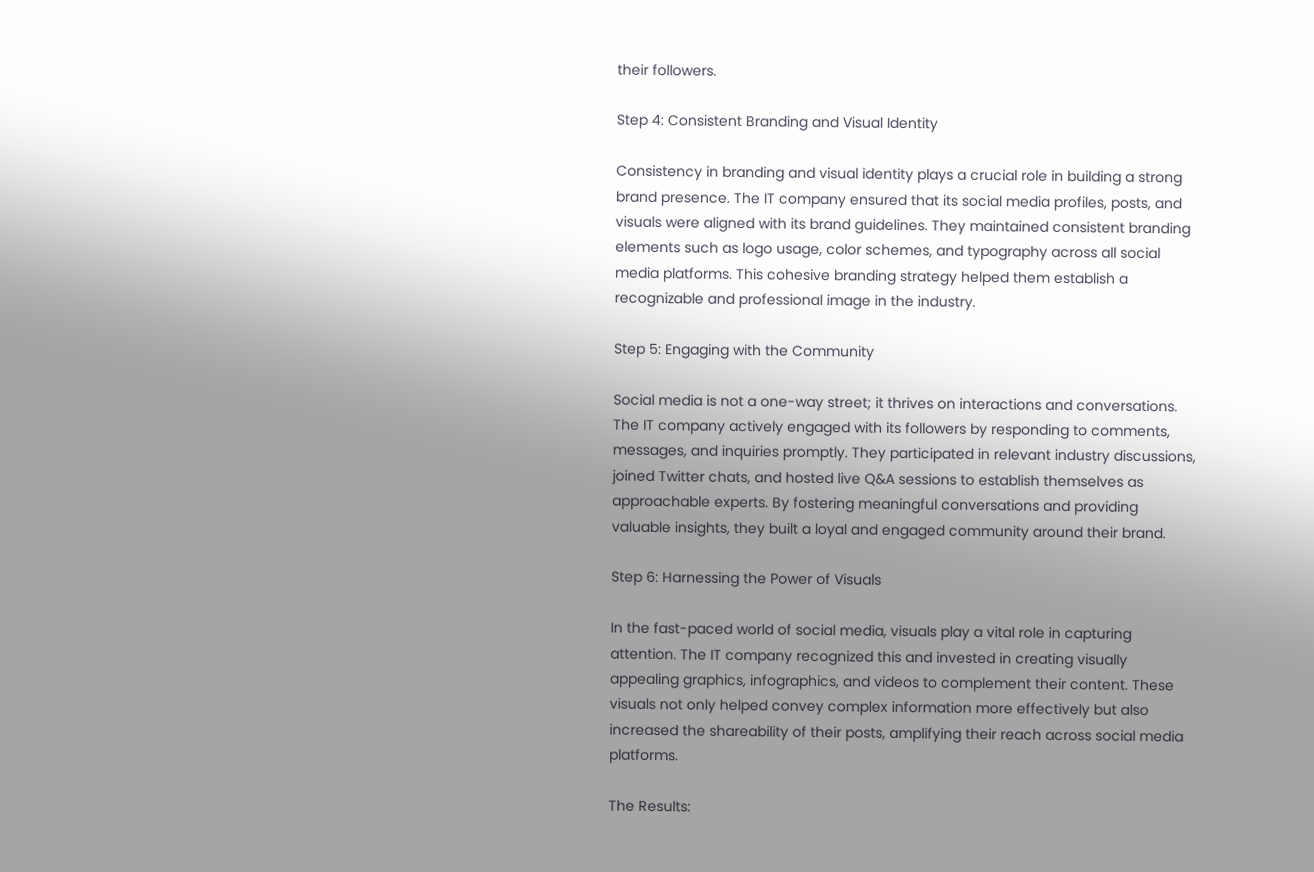their followers.

Step 4: Consistent Branding and Visual Identity

Consistency in branding and visual identity plays a crucial role in building a strong brand presence. The IT company ensured that its social media profiles, posts, and visuals were aligned with its brand guidelines. They maintained consistent branding elements such as logo usage, color schemes, and typography across all social media platforms. This cohesive branding strategy helped them establish a recognizable and professional image in the industry.

Step 5: Engaging with the Community

Social media is not a one-way street; it thrives on interactions and conversations. The IT company actively engaged with its followers by responding to comments, messages, and inquiries promptly. They participated in relevant industry discussions, joined Twitter chats, and hosted live Q&A sessions to establish themselves as approachable experts. By fostering meaningful conversations and providing valuable insights, they built a loyal and engaged community around their brand.

Step 6: Harnessing the Power of Visuals

In the fast-paced world of social media, visuals play a vital role in capturing attention. The IT company recognized this and invested in creating visually appealing graphics, infographics, and videos to complement their content. These visuals not only helped convey complex information more effectively but also increased the shareability of their posts, amplifying their reach across social media platforms.

The Results: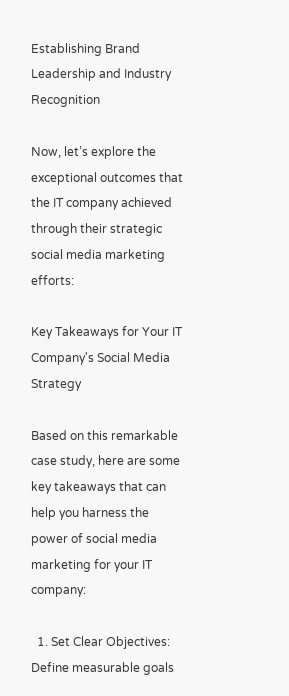Establishing Brand Leadership and Industry Recognition

Now, let’s explore the exceptional outcomes that the IT company achieved through their strategic social media marketing efforts:

Key Takeaways for Your IT Company's Social Media Strategy

Based on this remarkable case study, here are some key takeaways that can help you harness the power of social media marketing for your IT company:

  1. Set Clear Objectives: Define measurable goals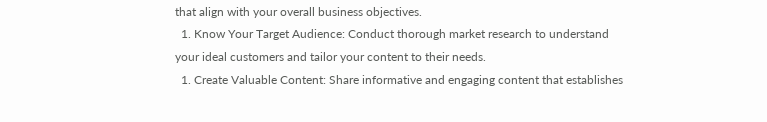that align with your overall business objectives.
  1. Know Your Target Audience: Conduct thorough market research to understand your ideal customers and tailor your content to their needs.
  1. Create Valuable Content: Share informative and engaging content that establishes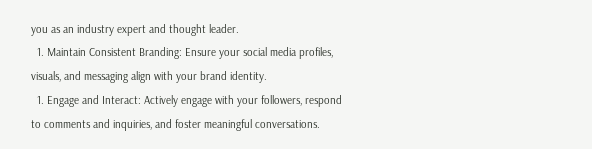you as an industry expert and thought leader.
  1. Maintain Consistent Branding: Ensure your social media profiles, visuals, and messaging align with your brand identity.
  1. Engage and Interact: Actively engage with your followers, respond to comments and inquiries, and foster meaningful conversations.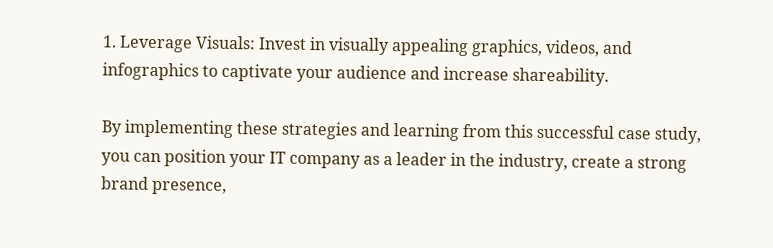1. Leverage Visuals: Invest in visually appealing graphics, videos, and infographics to captivate your audience and increase shareability.

By implementing these strategies and learning from this successful case study, you can position your IT company as a leader in the industry, create a strong brand presence,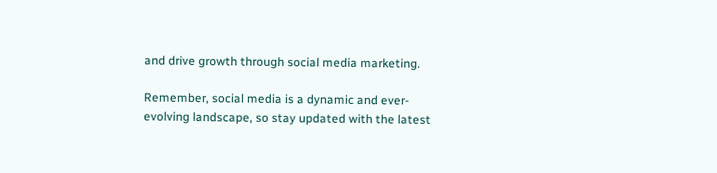and drive growth through social media marketing.

Remember, social media is a dynamic and ever-evolving landscape, so stay updated with the latest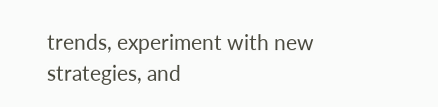trends, experiment with new strategies, and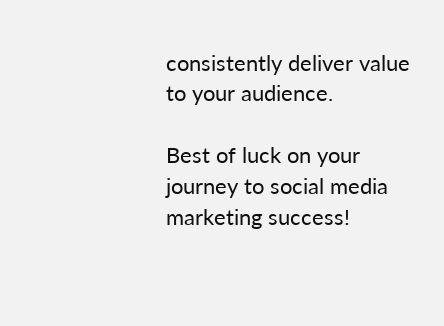consistently deliver value to your audience.

Best of luck on your journey to social media marketing success!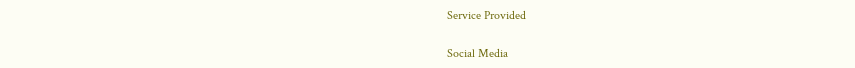Service Provided

Social Media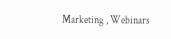Marketing , Webinars